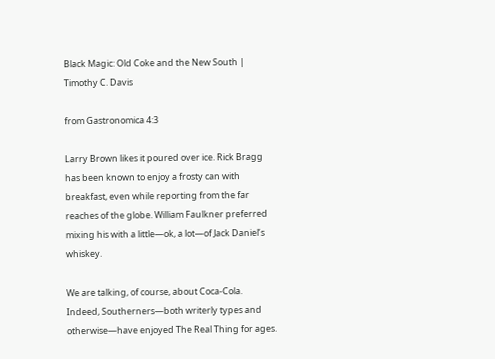Black Magic: Old Coke and the New South | Timothy C. Davis

from Gastronomica 4:3

Larry Brown likes it poured over ice. Rick Bragg has been known to enjoy a frosty can with breakfast, even while reporting from the far reaches of the globe. William Faulkner preferred mixing his with a little—ok, a lot—of Jack Daniel’s whiskey.

We are talking, of course, about Coca-Cola. Indeed, Southerners—both writerly types and otherwise—have enjoyed The Real Thing for ages.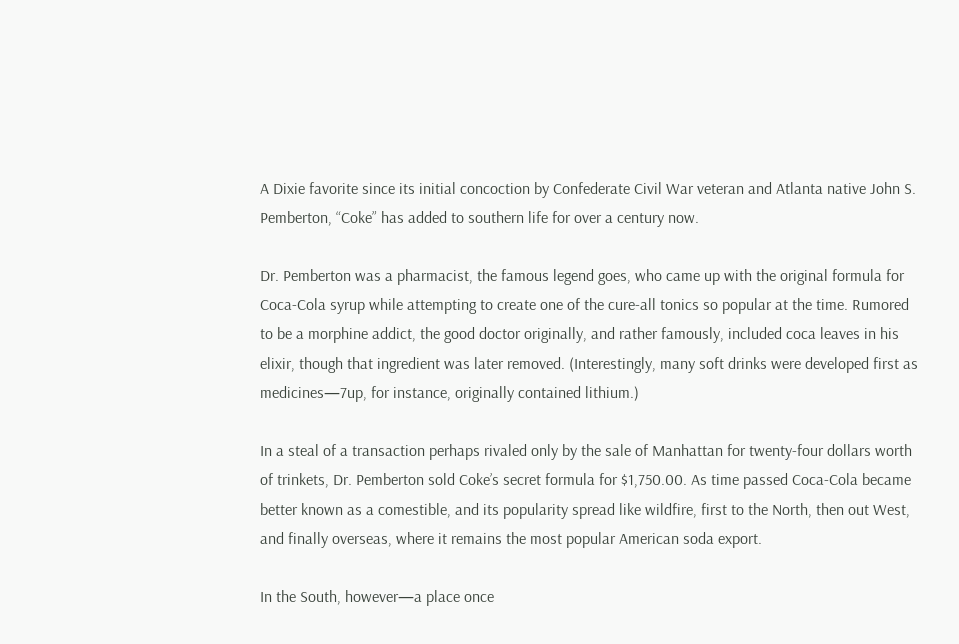A Dixie favorite since its initial concoction by Confederate Civil War veteran and Atlanta native John S. Pemberton, “Coke” has added to southern life for over a century now.

Dr. Pemberton was a pharmacist, the famous legend goes, who came up with the original formula for Coca-Cola syrup while attempting to create one of the cure-all tonics so popular at the time. Rumored to be a morphine addict, the good doctor originally, and rather famously, included coca leaves in his elixir, though that ingredient was later removed. (Interestingly, many soft drinks were developed first as medicines—7up, for instance, originally contained lithium.)

In a steal of a transaction perhaps rivaled only by the sale of Manhattan for twenty-four dollars worth of trinkets, Dr. Pemberton sold Coke’s secret formula for $1,750.00. As time passed Coca-Cola became better known as a comestible, and its popularity spread like wildfire, first to the North, then out West, and finally overseas, where it remains the most popular American soda export.

In the South, however—a place once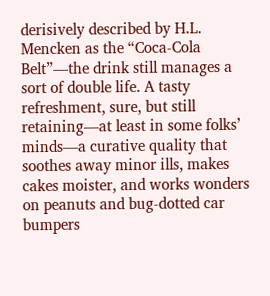derisively described by H.L. Mencken as the “Coca-Cola Belt”—the drink still manages a sort of double life. A tasty refreshment, sure, but still retaining—at least in some folks’ minds—a curative quality that soothes away minor ills, makes cakes moister, and works wonders on peanuts and bug-dotted car bumpers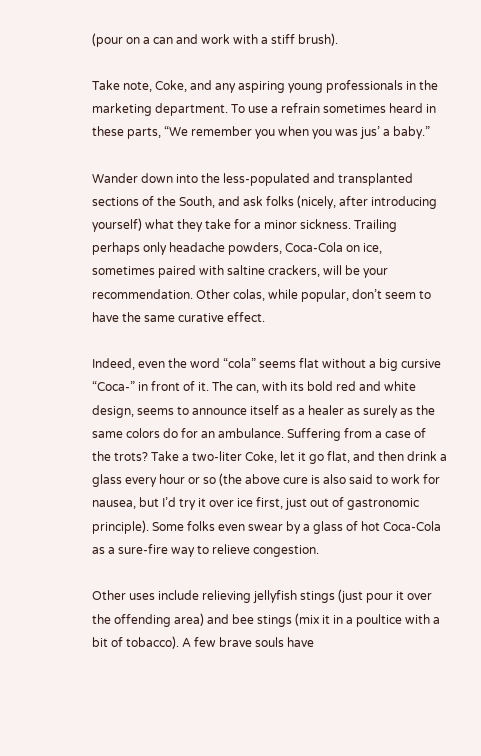(pour on a can and work with a stiff brush).

Take note, Coke, and any aspiring young professionals in the marketing department. To use a refrain sometimes heard in these parts, “We remember you when you was jus’ a baby.”

Wander down into the less-populated and transplanted sections of the South, and ask folks (nicely, after introducing yourself) what they take for a minor sickness. Trailing perhaps only headache powders, Coca-Cola on ice, sometimes paired with saltine crackers, will be your recommendation. Other colas, while popular, don’t seem to have the same curative effect.

Indeed, even the word “cola” seems flat without a big cursive “Coca-” in front of it. The can, with its bold red and white design, seems to announce itself as a healer as surely as the same colors do for an ambulance. Suffering from a case of the trots? Take a two-liter Coke, let it go flat, and then drink a glass every hour or so (the above cure is also said to work for nausea, but I’d try it over ice first, just out of gastronomic principle). Some folks even swear by a glass of hot Coca-Cola as a sure-fire way to relieve congestion.

Other uses include relieving jellyfish stings (just pour it over the offending area) and bee stings (mix it in a poultice with a bit of tobacco). A few brave souls have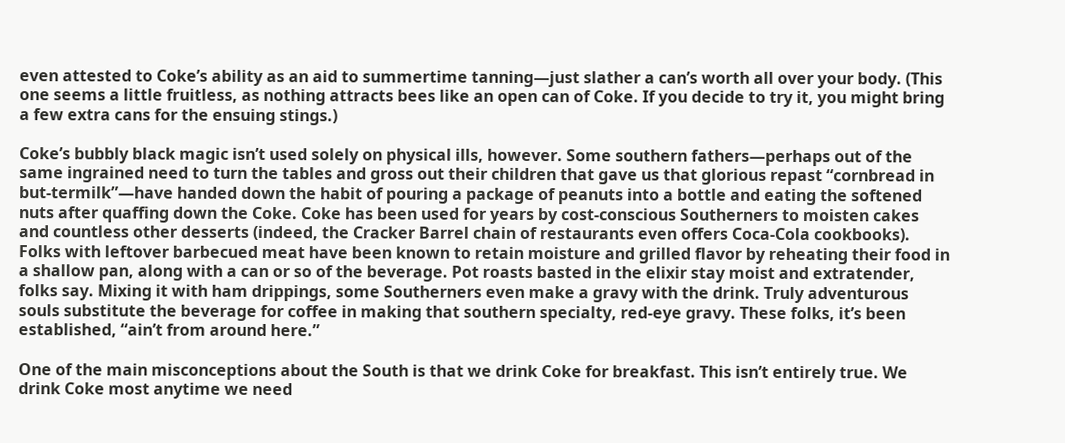even attested to Coke’s ability as an aid to summertime tanning—just slather a can’s worth all over your body. (This one seems a little fruitless, as nothing attracts bees like an open can of Coke. If you decide to try it, you might bring a few extra cans for the ensuing stings.)

Coke’s bubbly black magic isn’t used solely on physical ills, however. Some southern fathers—perhaps out of the same ingrained need to turn the tables and gross out their children that gave us that glorious repast “cornbread in but-termilk”—have handed down the habit of pouring a package of peanuts into a bottle and eating the softened nuts after quaffing down the Coke. Coke has been used for years by cost-conscious Southerners to moisten cakes and countless other desserts (indeed, the Cracker Barrel chain of restaurants even offers Coca-Cola cookbooks). Folks with leftover barbecued meat have been known to retain moisture and grilled flavor by reheating their food in a shallow pan, along with a can or so of the beverage. Pot roasts basted in the elixir stay moist and extratender, folks say. Mixing it with ham drippings, some Southerners even make a gravy with the drink. Truly adventurous souls substitute the beverage for coffee in making that southern specialty, red-eye gravy. These folks, it’s been established, “ain’t from around here.”

One of the main misconceptions about the South is that we drink Coke for breakfast. This isn’t entirely true. We drink Coke most anytime we need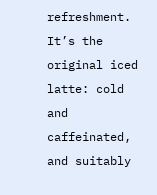refreshment. It’s the original iced latte: cold and caffeinated, and suitably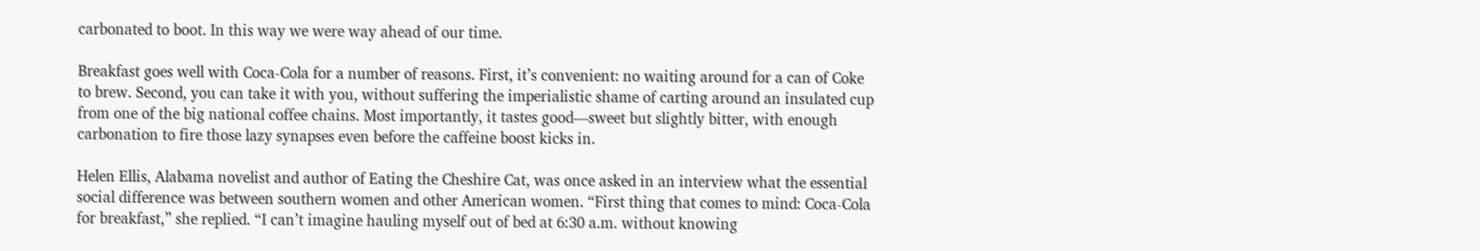carbonated to boot. In this way we were way ahead of our time.

Breakfast goes well with Coca-Cola for a number of reasons. First, it’s convenient: no waiting around for a can of Coke to brew. Second, you can take it with you, without suffering the imperialistic shame of carting around an insulated cup from one of the big national coffee chains. Most importantly, it tastes good—sweet but slightly bitter, with enough carbonation to fire those lazy synapses even before the caffeine boost kicks in.

Helen Ellis, Alabama novelist and author of Eating the Cheshire Cat, was once asked in an interview what the essential social difference was between southern women and other American women. “First thing that comes to mind: Coca-Cola for breakfast,” she replied. “I can’t imagine hauling myself out of bed at 6:30 a.m. without knowing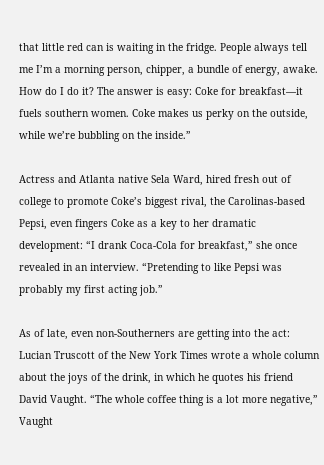that little red can is waiting in the fridge. People always tell me I’m a morning person, chipper, a bundle of energy, awake. How do I do it? The answer is easy: Coke for breakfast—it fuels southern women. Coke makes us perky on the outside, while we’re bubbling on the inside.”

Actress and Atlanta native Sela Ward, hired fresh out of college to promote Coke’s biggest rival, the Carolinas-based Pepsi, even fingers Coke as a key to her dramatic development: “I drank Coca-Cola for breakfast,” she once revealed in an interview. “Pretending to like Pepsi was probably my first acting job.”

As of late, even non-Southerners are getting into the act: Lucian Truscott of the New York Times wrote a whole column about the joys of the drink, in which he quotes his friend David Vaught. “The whole coffee thing is a lot more negative,” Vaught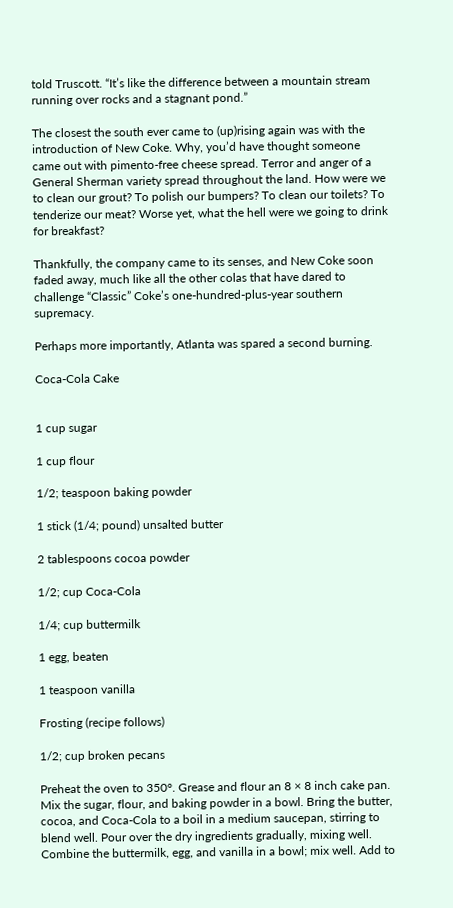told Truscott. “It’s like the difference between a mountain stream running over rocks and a stagnant pond.”

The closest the south ever came to (up)rising again was with the introduction of New Coke. Why, you’d have thought someone came out with pimento-free cheese spread. Terror and anger of a General Sherman variety spread throughout the land. How were we to clean our grout? To polish our bumpers? To clean our toilets? To tenderize our meat? Worse yet, what the hell were we going to drink for breakfast?

Thankfully, the company came to its senses, and New Coke soon faded away, much like all the other colas that have dared to challenge “Classic” Coke’s one-hundred-plus-year southern supremacy.

Perhaps more importantly, Atlanta was spared a second burning.

Coca-Cola Cake


1 cup sugar

1 cup flour

1/2; teaspoon baking powder

1 stick (1/4; pound) unsalted butter

2 tablespoons cocoa powder

1/2; cup Coca-Cola

1/4; cup buttermilk

1 egg, beaten

1 teaspoon vanilla

Frosting (recipe follows)

1/2; cup broken pecans

Preheat the oven to 350°. Grease and flour an 8 × 8 inch cake pan. Mix the sugar, flour, and baking powder in a bowl. Bring the butter, cocoa, and Coca-Cola to a boil in a medium saucepan, stirring to blend well. Pour over the dry ingredients gradually, mixing well. Combine the buttermilk, egg, and vanilla in a bowl; mix well. Add to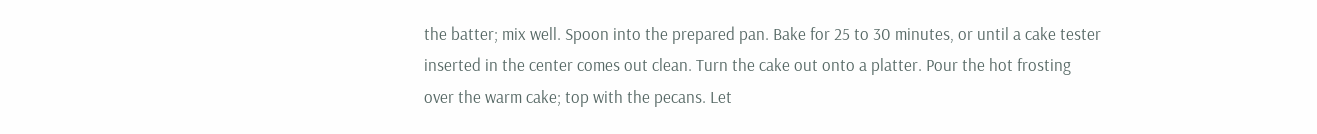the batter; mix well. Spoon into the prepared pan. Bake for 25 to 30 minutes, or until a cake tester inserted in the center comes out clean. Turn the cake out onto a platter. Pour the hot frosting over the warm cake; top with the pecans. Let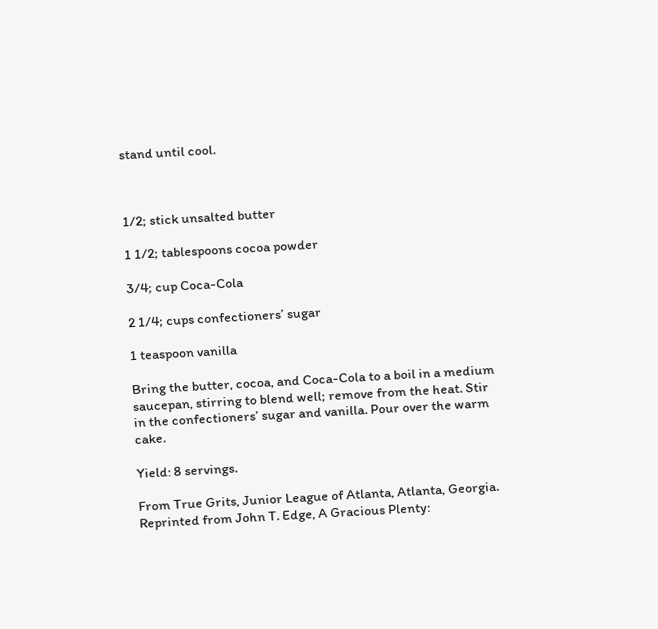stand until cool.



1/2; stick unsalted butter

1 1/2; tablespoons cocoa powder

3/4; cup Coca-Cola

2 1/4; cups confectioners’ sugar

1 teaspoon vanilla

Bring the butter, cocoa, and Coca-Cola to a boil in a medium saucepan, stirring to blend well; remove from the heat. Stir in the confectioners’ sugar and vanilla. Pour over the warm cake.

Yield: 8 servings.

From True Grits, Junior League of Atlanta, Atlanta, Georgia. Reprinted from John T. Edge, A Gracious Plenty: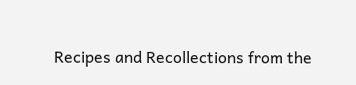Recipes and Recollections from the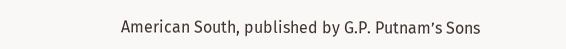American South, published by G.P. Putnam’s Sons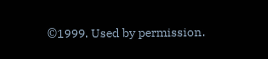©1999. Used by permission.